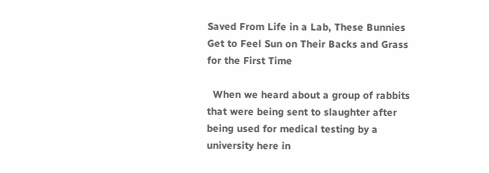Saved From Life in a Lab, These Bunnies Get to Feel Sun on Their Backs and Grass for the First Time

  When we heard about a group of rabbits that were being sent to slaughter after being used for medical testing by a university here in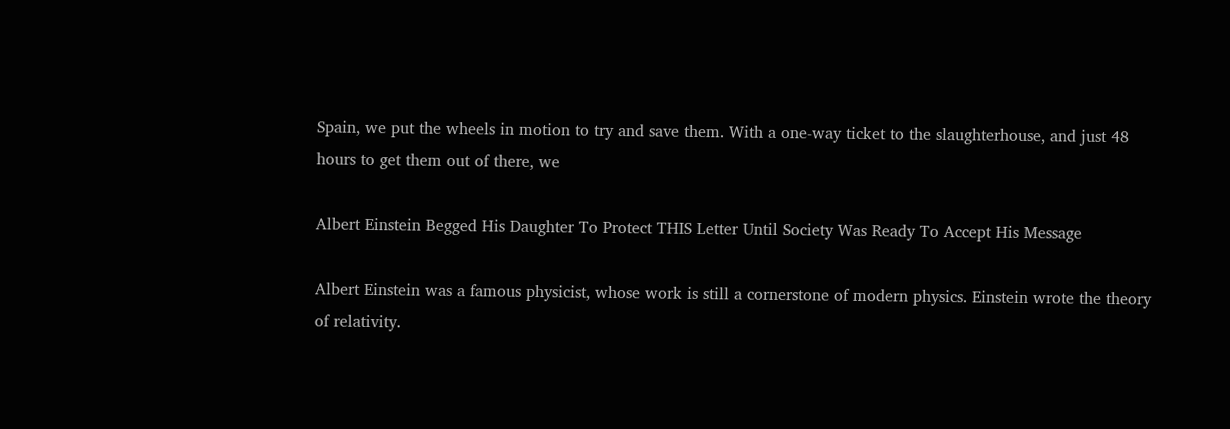Spain, we put the wheels in motion to try and save them. With a one-way ticket to the slaughterhouse, and just 48 hours to get them out of there, we

Albert Einstein Begged His Daughter To Protect THIS Letter Until Society Was Ready To Accept His Message

Albert Einstein was a famous physicist, whose work is still a cornerstone of modern physics. Einstein wrote the theory of relativity.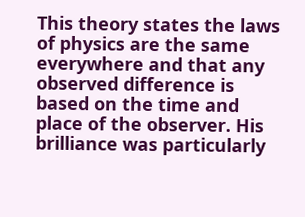This theory states the laws of physics are the same everywhere and that any observed difference is based on the time and place of the observer. His brilliance was particularly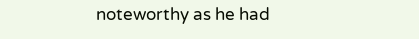noteworthy as he had